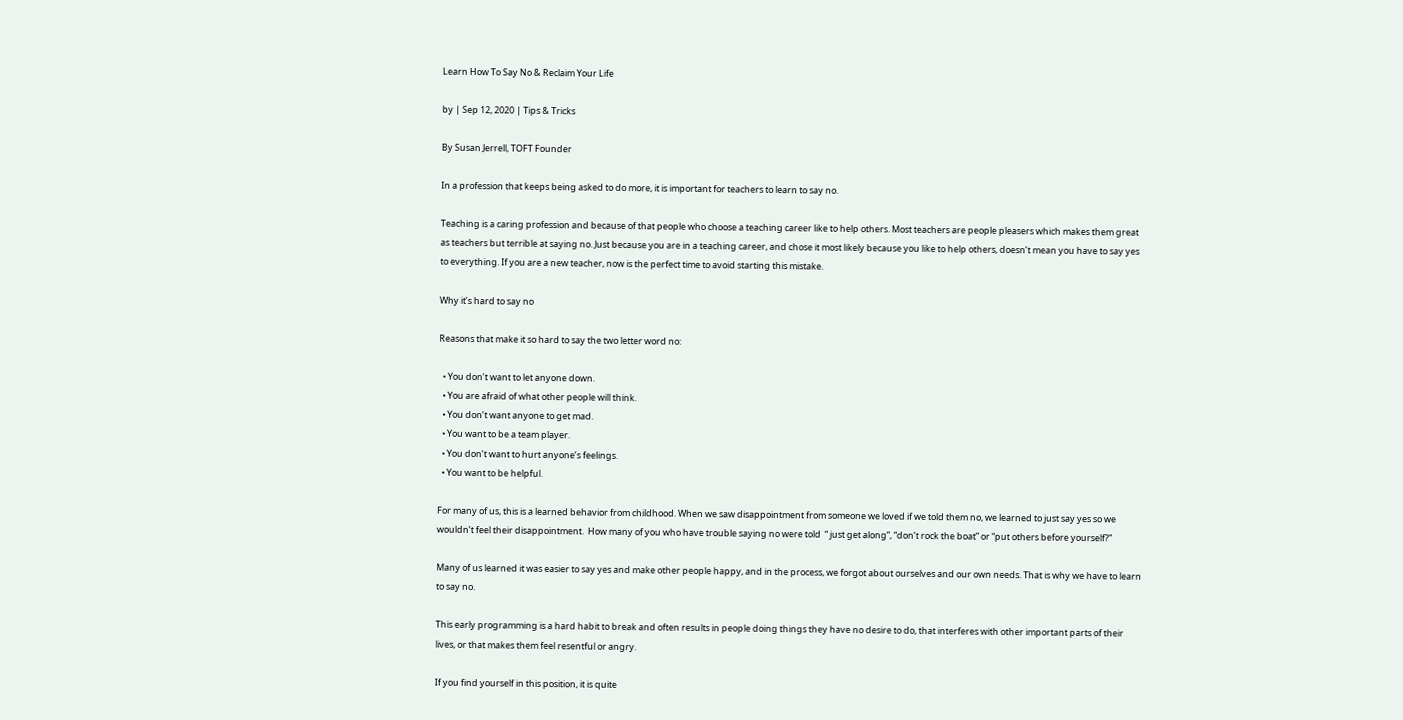Learn How To Say No & Reclaim Your Life

by | Sep 12, 2020 | Tips & Tricks

By Susan Jerrell, TOFT Founder

In a profession that keeps being asked to do more, it is important for teachers to learn to say no.

Teaching is a caring profession and because of that people who choose a teaching career like to help others. Most teachers are people pleasers which makes them great as teachers but terrible at saying no. Just because you are in a teaching career, and chose it most likely because you like to help others, doesn’t mean you have to say yes to everything. If you are a new teacher, now is the perfect time to avoid starting this mistake.

Why it’s hard to say no

Reasons that make it so hard to say the two letter word no:

  • You don’t want to let anyone down.
  • You are afraid of what other people will think.
  • You don’t want anyone to get mad.
  • You want to be a team player.
  • You don’t want to hurt anyone’s feelings.
  • You want to be helpful.

For many of us, this is a learned behavior from childhood. When we saw disappointment from someone we loved if we told them no, we learned to just say yes so we wouldn’t feel their disappointment.  How many of you who have trouble saying no were told  “ just get along”, “don’t rock the boat” or “put others before yourself?”

Many of us learned it was easier to say yes and make other people happy, and in the process, we forgot about ourselves and our own needs. That is why we have to learn to say no.

This early programming is a hard habit to break and often results in people doing things they have no desire to do, that interferes with other important parts of their lives, or that makes them feel resentful or angry.

If you find yourself in this position, it is quite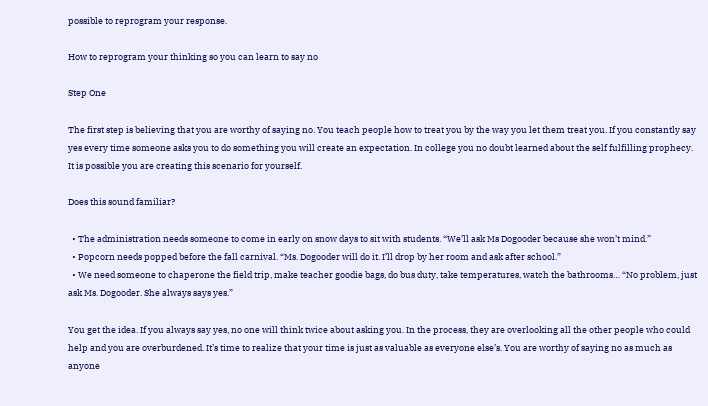possible to reprogram your response.

How to reprogram your thinking so you can learn to say no

Step One

The first step is believing that you are worthy of saying no. You teach people how to treat you by the way you let them treat you. If you constantly say yes every time someone asks you to do something you will create an expectation. In college you no doubt learned about the self fulfilling prophecy. It is possible you are creating this scenario for yourself.

Does this sound familiar?

  • The administration needs someone to come in early on snow days to sit with students. “We’ll ask Ms Dogooder because she won’t mind.”
  • Popcorn needs popped before the fall carnival. “Ms. Dogooder will do it. I’ll drop by her room and ask after school.”
  • We need someone to chaperone the field trip, make teacher goodie bags, do bus duty, take temperatures, watch the bathrooms… “No problem, just ask Ms. Dogooder. She always says yes.”

You get the idea. If you always say yes, no one will think twice about asking you. In the process, they are overlooking all the other people who could help and you are overburdened. It’s time to realize that your time is just as valuable as everyone else’s. You are worthy of saying no as much as anyone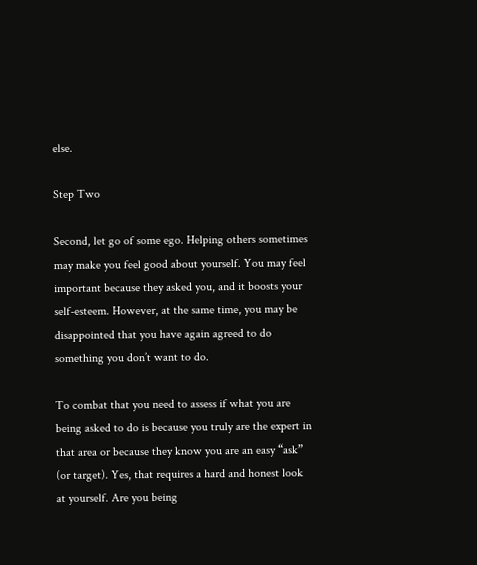else.

Step Two

Second, let go of some ego. Helping others sometimes may make you feel good about yourself. You may feel important because they asked you, and it boosts your self-esteem. However, at the same time, you may be disappointed that you have again agreed to do something you don’t want to do.

To combat that you need to assess if what you are being asked to do is because you truly are the expert in that area or because they know you are an easy “ask” (or target). Yes, that requires a hard and honest look at yourself. Are you being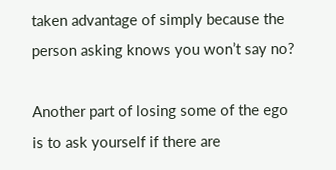taken advantage of simply because the person asking knows you won’t say no?

Another part of losing some of the ego is to ask yourself if there are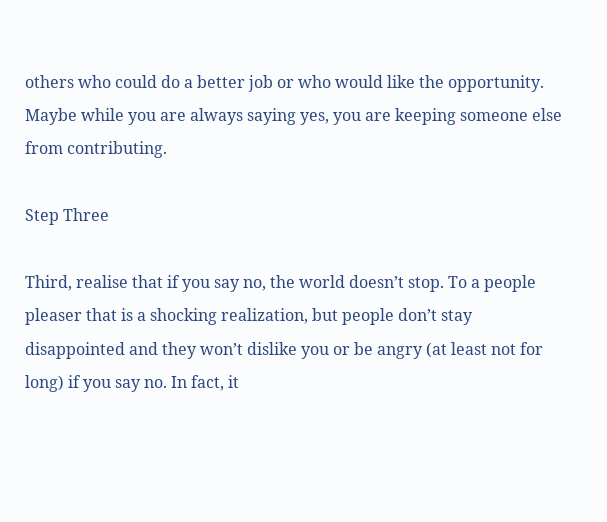others who could do a better job or who would like the opportunity. Maybe while you are always saying yes, you are keeping someone else from contributing.

Step Three

Third, realise that if you say no, the world doesn’t stop. To a people pleaser that is a shocking realization, but people don’t stay disappointed and they won’t dislike you or be angry (at least not for long) if you say no. In fact, it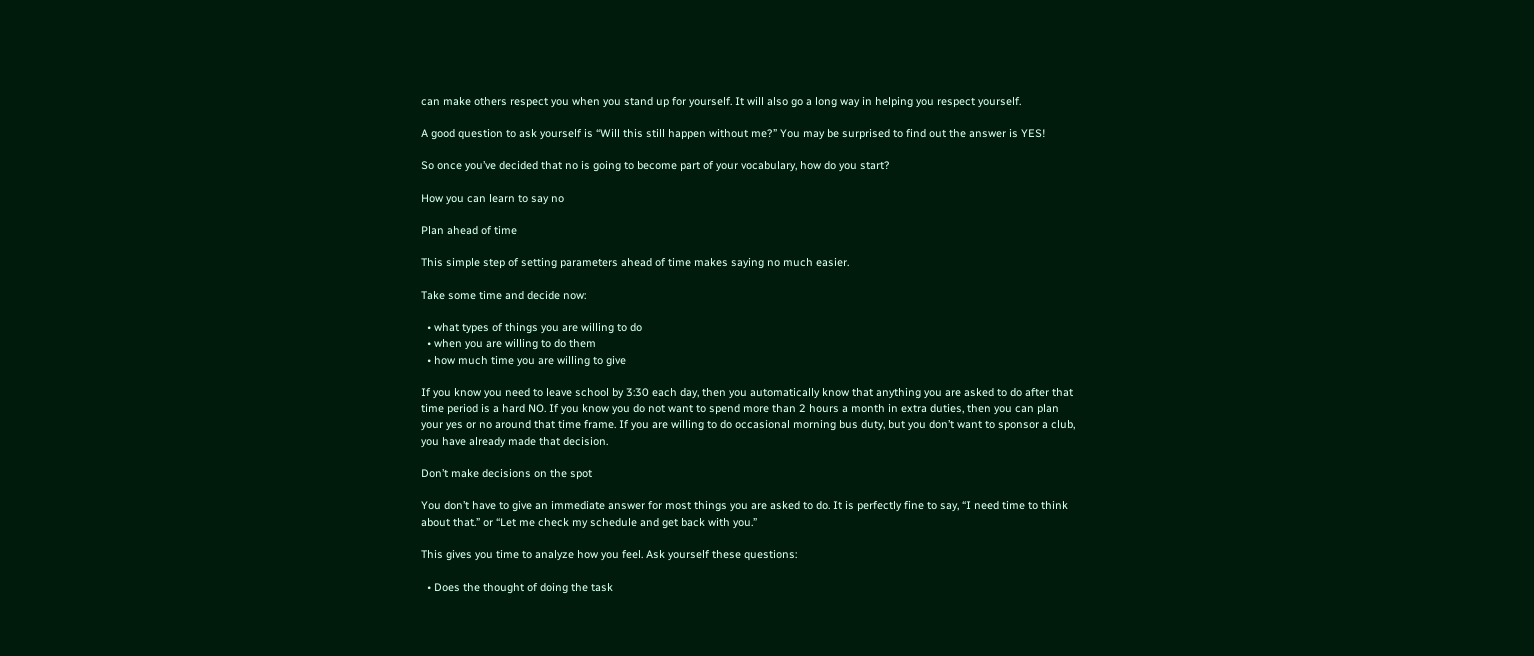can make others respect you when you stand up for yourself. It will also go a long way in helping you respect yourself.

A good question to ask yourself is “Will this still happen without me?” You may be surprised to find out the answer is YES!

So once you’ve decided that no is going to become part of your vocabulary, how do you start?

How you can learn to say no

Plan ahead of time

This simple step of setting parameters ahead of time makes saying no much easier.

Take some time and decide now:

  • what types of things you are willing to do
  • when you are willing to do them
  • how much time you are willing to give

If you know you need to leave school by 3:30 each day, then you automatically know that anything you are asked to do after that time period is a hard NO. If you know you do not want to spend more than 2 hours a month in extra duties, then you can plan your yes or no around that time frame. If you are willing to do occasional morning bus duty, but you don’t want to sponsor a club, you have already made that decision.

Don’t make decisions on the spot

You don’t have to give an immediate answer for most things you are asked to do. It is perfectly fine to say, “I need time to think about that.” or “Let me check my schedule and get back with you.”

This gives you time to analyze how you feel. Ask yourself these questions:

  • Does the thought of doing the task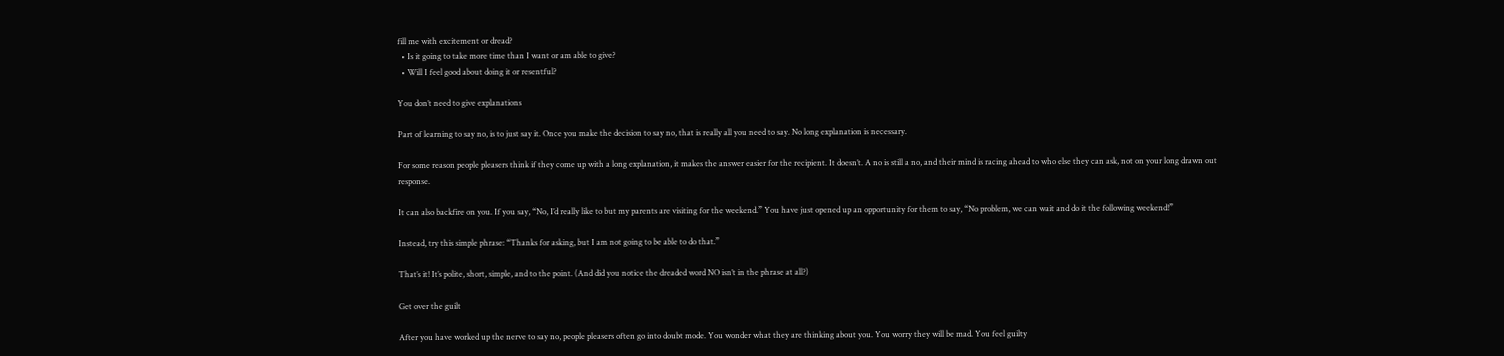fill me with excitement or dread?
  • Is it going to take more time than I want or am able to give?
  • Will I feel good about doing it or resentful?

You don’t need to give explanations

Part of learning to say no, is to just say it. Once you make the decision to say no, that is really all you need to say. No long explanation is necessary.

For some reason people pleasers think if they come up with a long explanation, it makes the answer easier for the recipient. It doesn’t. A no is still a no, and their mind is racing ahead to who else they can ask, not on your long drawn out response.

It can also backfire on you. If you say, “No, I’d really like to but my parents are visiting for the weekend.” You have just opened up an opportunity for them to say, “No problem, we can wait and do it the following weekend!”

Instead, try this simple phrase: “Thanks for asking, but I am not going to be able to do that.”

That’s it! It’s polite, short, simple, and to the point. (And did you notice the dreaded word NO isn’t in the phrase at all?)

Get over the guilt

After you have worked up the nerve to say no, people pleasers often go into doubt mode. You wonder what they are thinking about you. You worry they will be mad. You feel guilty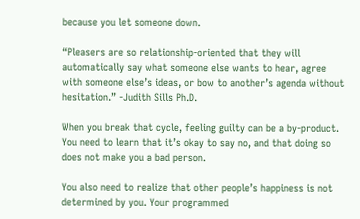because you let someone down.

“Pleasers are so relationship-oriented that they will automatically say what someone else wants to hear, agree with someone else’s ideas, or bow to another’s agenda without hesitation.” -Judith Sills Ph.D.

When you break that cycle, feeling guilty can be a by-product. You need to learn that it’s okay to say no, and that doing so does not make you a bad person.

You also need to realize that other people’s happiness is not determined by you. Your programmed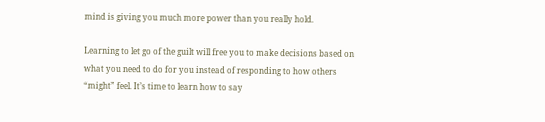mind is giving you much more power than you really hold.

Learning to let go of the guilt will free you to make decisions based on what you need to do for you instead of responding to how others “might” feel. It’s time to learn how to say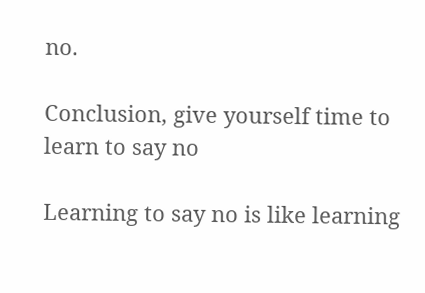no.

Conclusion, give yourself time to learn to say no

Learning to say no is like learning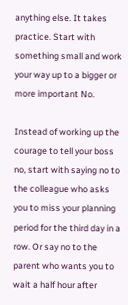anything else. It takes practice. Start with something small and work your way up to a bigger or more important No.

Instead of working up the courage to tell your boss no, start with saying no to the colleague who asks you to miss your planning period for the third day in a row. Or say no to the parent who wants you to wait a half hour after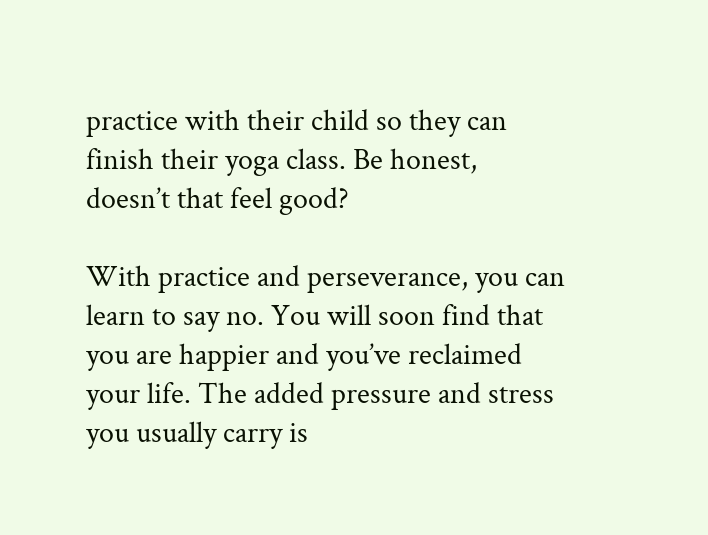practice with their child so they can finish their yoga class. Be honest, doesn’t that feel good?

With practice and perseverance, you can learn to say no. You will soon find that you are happier and you’ve reclaimed your life. The added pressure and stress you usually carry is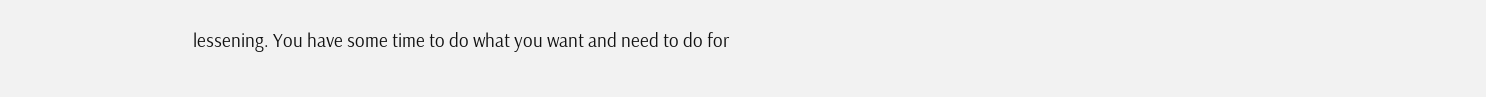lessening. You have some time to do what you want and need to do for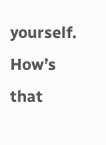yourself. How’s that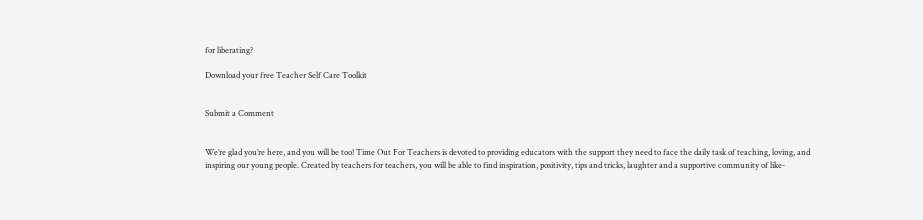for liberating?

Download your free Teacher Self Care Toolkit


Submit a Comment


We’re glad you’re here, and you will be too! Time Out For Teachers is devoted to providing educators with the support they need to face the daily task of teaching, loving, and inspiring our young people. Created by teachers for teachers, you will be able to find inspiration, positivity, tips and tricks, laughter and a supportive community of like-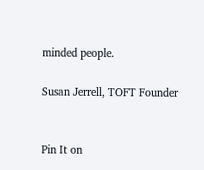minded people.

Susan Jerrell, TOFT Founder


Pin It on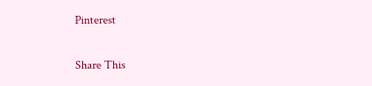Pinterest

Share This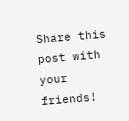Share this post with your friends!